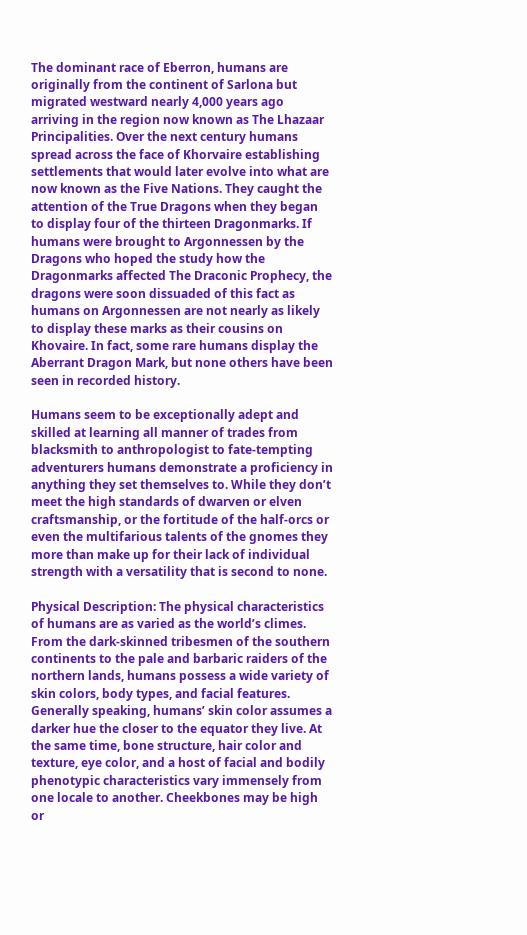The dominant race of Eberron, humans are originally from the continent of Sarlona but migrated westward nearly 4,000 years ago arriving in the region now known as The Lhazaar Principalities. Over the next century humans spread across the face of Khorvaire establishing settlements that would later evolve into what are now known as the Five Nations. They caught the attention of the True Dragons when they began to display four of the thirteen Dragonmarks. If humans were brought to Argonnessen by the Dragons who hoped the study how the Dragonmarks affected The Draconic Prophecy, the dragons were soon dissuaded of this fact as humans on Argonnessen are not nearly as likely to display these marks as their cousins on Khovaire. In fact, some rare humans display the Aberrant Dragon Mark, but none others have been seen in recorded history.

Humans seem to be exceptionally adept and skilled at learning all manner of trades from blacksmith to anthropologist to fate-tempting adventurers humans demonstrate a proficiency in anything they set themselves to. While they don’t meet the high standards of dwarven or elven craftsmanship, or the fortitude of the half-orcs or even the multifarious talents of the gnomes they more than make up for their lack of individual strength with a versatility that is second to none.

Physical Description: The physical characteristics of humans are as varied as the world’s climes. From the dark-skinned tribesmen of the southern continents to the pale and barbaric raiders of the northern lands, humans possess a wide variety of skin colors, body types, and facial features. Generally speaking, humans’ skin color assumes a darker hue the closer to the equator they live. At the same time, bone structure, hair color and texture, eye color, and a host of facial and bodily phenotypic characteristics vary immensely from one locale to another. Cheekbones may be high or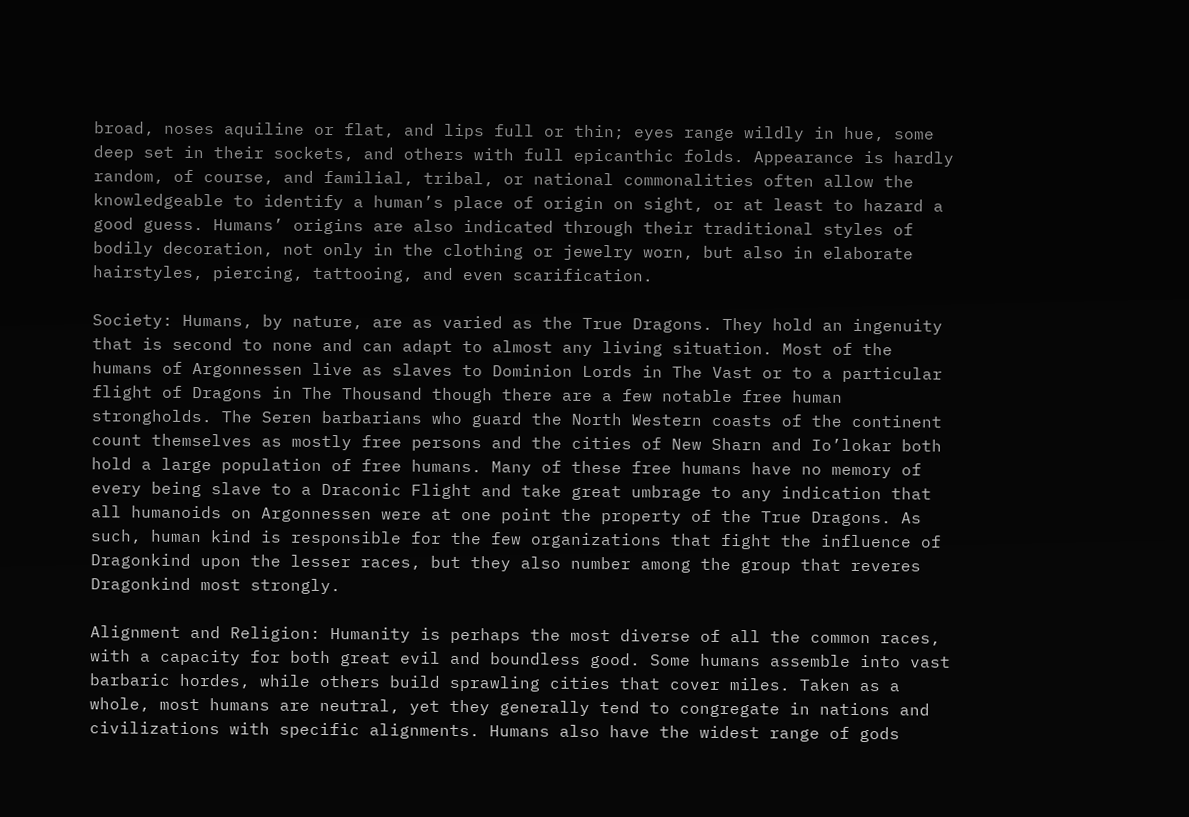broad, noses aquiline or flat, and lips full or thin; eyes range wildly in hue, some deep set in their sockets, and others with full epicanthic folds. Appearance is hardly random, of course, and familial, tribal, or national commonalities often allow the knowledgeable to identify a human’s place of origin on sight, or at least to hazard a good guess. Humans’ origins are also indicated through their traditional styles of bodily decoration, not only in the clothing or jewelry worn, but also in elaborate hairstyles, piercing, tattooing, and even scarification.

Society: Humans, by nature, are as varied as the True Dragons. They hold an ingenuity that is second to none and can adapt to almost any living situation. Most of the humans of Argonnessen live as slaves to Dominion Lords in The Vast or to a particular flight of Dragons in The Thousand though there are a few notable free human strongholds. The Seren barbarians who guard the North Western coasts of the continent count themselves as mostly free persons and the cities of New Sharn and Io’lokar both hold a large population of free humans. Many of these free humans have no memory of every being slave to a Draconic Flight and take great umbrage to any indication that all humanoids on Argonnessen were at one point the property of the True Dragons. As such, human kind is responsible for the few organizations that fight the influence of Dragonkind upon the lesser races, but they also number among the group that reveres Dragonkind most strongly.

Alignment and Religion: Humanity is perhaps the most diverse of all the common races, with a capacity for both great evil and boundless good. Some humans assemble into vast barbaric hordes, while others build sprawling cities that cover miles. Taken as a whole, most humans are neutral, yet they generally tend to congregate in nations and civilizations with specific alignments. Humans also have the widest range of gods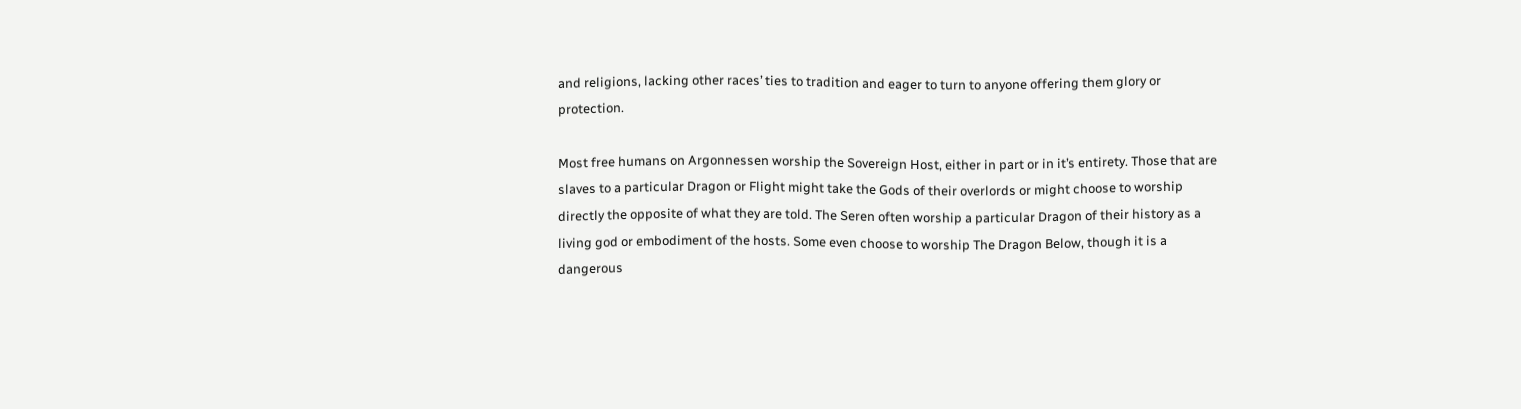and religions, lacking other races’ ties to tradition and eager to turn to anyone offering them glory or protection.

Most free humans on Argonnessen worship the Sovereign Host, either in part or in it’s entirety. Those that are slaves to a particular Dragon or Flight might take the Gods of their overlords or might choose to worship directly the opposite of what they are told. The Seren often worship a particular Dragon of their history as a living god or embodiment of the hosts. Some even choose to worship The Dragon Below, though it is a dangerous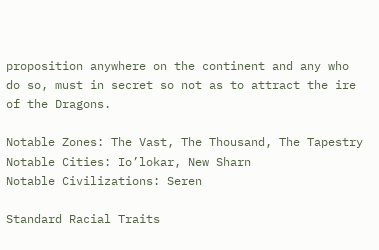proposition anywhere on the continent and any who do so, must in secret so not as to attract the ire of the Dragons.

Notable Zones: The Vast, The Thousand, The Tapestry
Notable Cities: Io’lokar, New Sharn
Notable Civilizations: Seren

Standard Racial Traits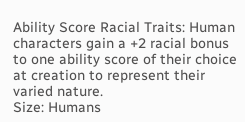Ability Score Racial Traits: Human characters gain a +2 racial bonus to one ability score of their choice at creation to represent their varied nature.
Size: Humans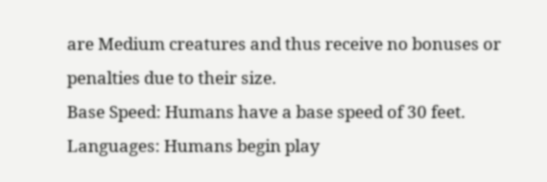are Medium creatures and thus receive no bonuses or penalties due to their size.
Base Speed: Humans have a base speed of 30 feet.
Languages: Humans begin play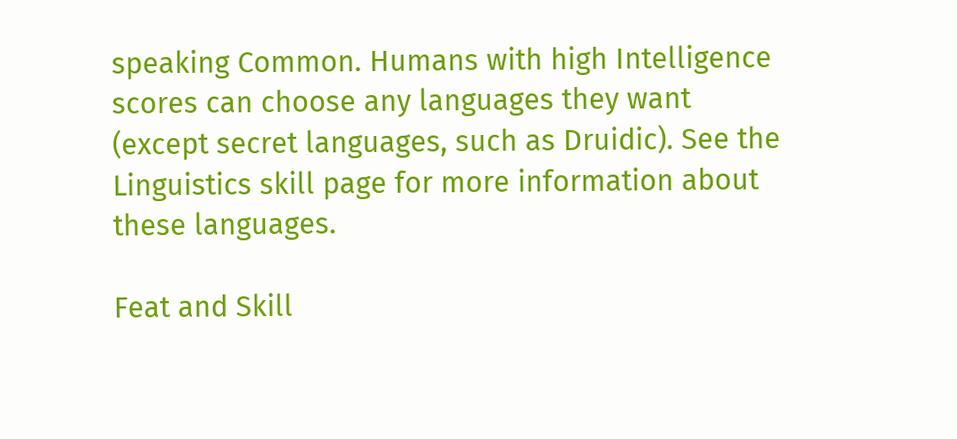speaking Common. Humans with high Intelligence scores can choose any languages they want (except secret languages, such as Druidic). See the Linguistics skill page for more information about these languages.

Feat and Skill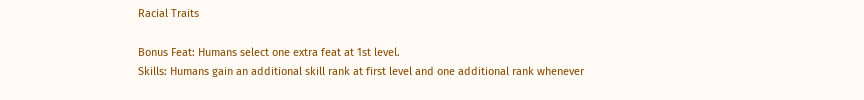Racial Traits

Bonus Feat: Humans select one extra feat at 1st level.
Skills: Humans gain an additional skill rank at first level and one additional rank whenever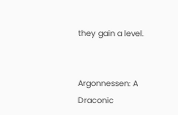they gain a level.


Argonnessen: A Draconic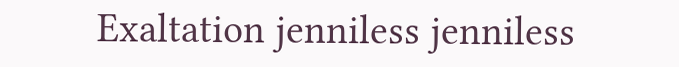Exaltation jenniless jenniless